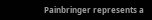Painbringer represents a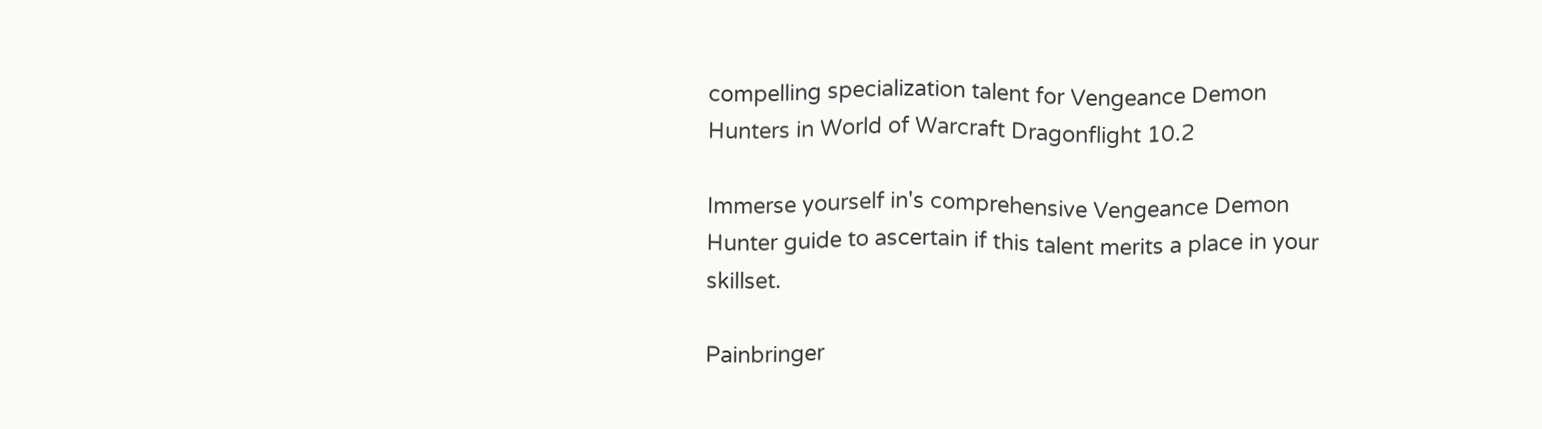compelling specialization talent for Vengeance Demon Hunters in World of Warcraft Dragonflight 10.2

Immerse yourself in's comprehensive Vengeance Demon Hunter guide to ascertain if this talent merits a place in your skillset.

Painbringer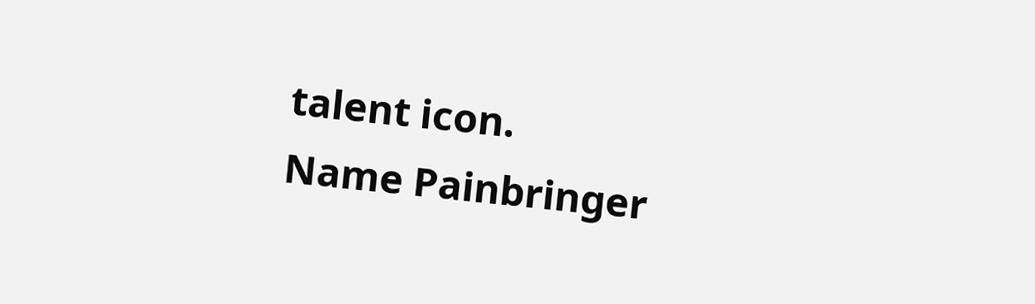talent icon.
Name Painbringer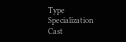Type Specialization
Cast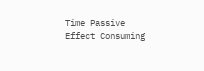Time Passive
Effect Consuming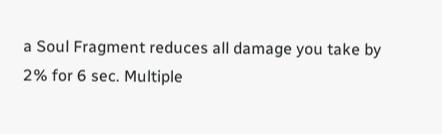a Soul Fragment reduces all damage you take by 2% for 6 sec. Multiple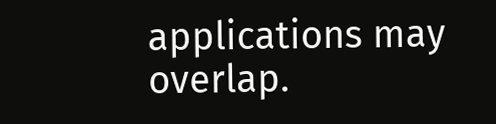applications may overlap.